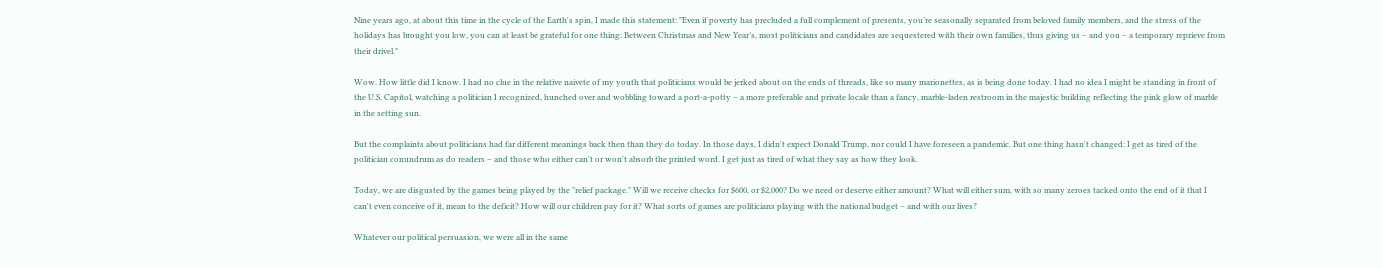Nine years ago, at about this time in the cycle of the Earth's spin, I made this statement: "Even if poverty has precluded a full complement of presents, you’re seasonally separated from beloved family members, and the stress of the holidays has brought you low, you can at least be grateful for one thing: Between Christmas and New Year’s, most politicians and candidates are sequestered with their own families, thus giving us – and you – a temporary reprieve from their drivel."

Wow. How little did I know. I had no clue in the relative naivete of my youth that politicians would be jerked about on the ends of threads, like so many marionettes, as is being done today. I had no idea I might be standing in front of the U.S. Capitol, watching a politician I recognized, hunched over and wobbling toward a port-a-potty – a more preferable and private locale than a fancy, marble-laden restroom in the majestic building reflecting the pink glow of marble in the setting sun.

But the complaints about politicians had far different meanings back then than they do today. In those days, I didn't expect Donald Trump, nor could I have foreseen a pandemic. But one thing hasn't changed: I get as tired of the politician conundrum as do readers – and those who either can't or won't absorb the printed word. I get just as tired of what they say as how they look.

Today, we are disgusted by the games being played by the "relief package." Will we receive checks for $600, or $2,000? Do we need or deserve either amount? What will either sum, with so many zeroes tacked onto the end of it that I can't even conceive of it, mean to the deficit? How will our children pay for it? What sorts of games are politicians playing with the national budget – and with our lives?

Whatever our political persuasion, we were all in the same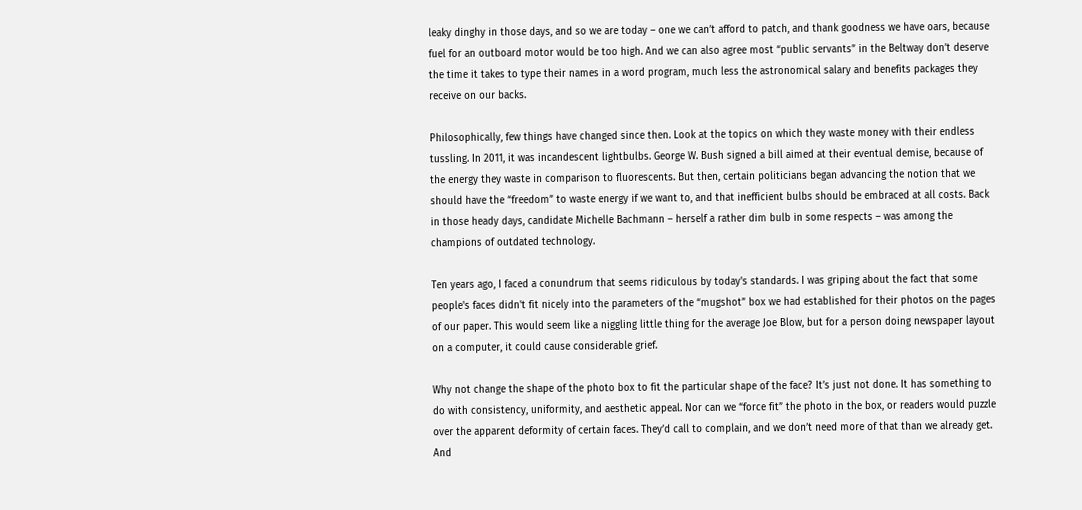leaky dinghy in those days, and so we are today – one we can’t afford to patch, and thank goodness we have oars, because fuel for an outboard motor would be too high. And we can also agree most “public servants” in the Beltway don’t deserve the time it takes to type their names in a word program, much less the astronomical salary and benefits packages they receive on our backs.

Philosophically, few things have changed since then. Look at the topics on which they waste money with their endless tussling. In 2011, it was incandescent lightbulbs. George W. Bush signed a bill aimed at their eventual demise, because of the energy they waste in comparison to fluorescents. But then, certain politicians began advancing the notion that we should have the “freedom” to waste energy if we want to, and that inefficient bulbs should be embraced at all costs. Back in those heady days, candidate Michelle Bachmann – herself a rather dim bulb in some respects – was among the champions of outdated technology.

Ten years ago, I faced a conundrum that seems ridiculous by today's standards. I was griping about the fact that some people's faces didn't fit nicely into the parameters of the “mugshot” box we had established for their photos on the pages of our paper. This would seem like a niggling little thing for the average Joe Blow, but for a person doing newspaper layout on a computer, it could cause considerable grief.

Why not change the shape of the photo box to fit the particular shape of the face? It’s just not done. It has something to do with consistency, uniformity, and aesthetic appeal. Nor can we “force fit” the photo in the box, or readers would puzzle over the apparent deformity of certain faces. They’d call to complain, and we don’t need more of that than we already get. And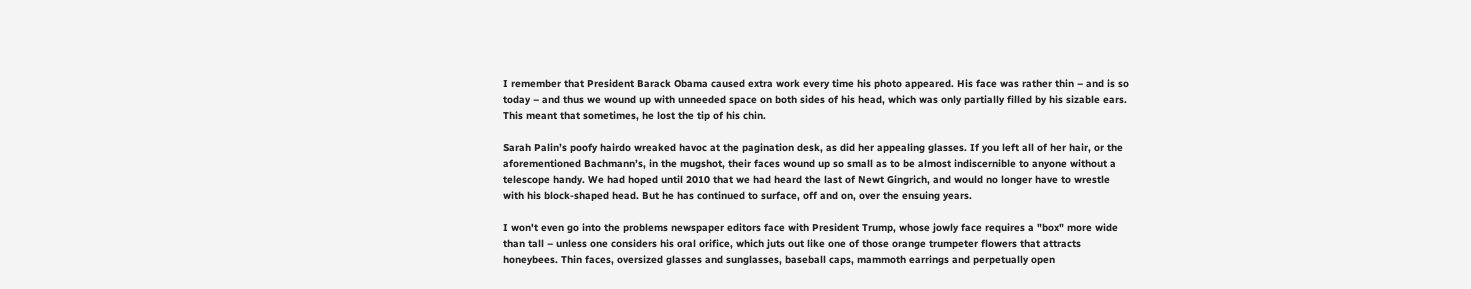I remember that President Barack Obama caused extra work every time his photo appeared. His face was rather thin – and is so today – and thus we wound up with unneeded space on both sides of his head, which was only partially filled by his sizable ears. This meant that sometimes, he lost the tip of his chin.

Sarah Palin’s poofy hairdo wreaked havoc at the pagination desk, as did her appealing glasses. If you left all of her hair, or the aforementioned Bachmann’s, in the mugshot, their faces wound up so small as to be almost indiscernible to anyone without a telescope handy. We had hoped until 2010 that we had heard the last of Newt Gingrich, and would no longer have to wrestle with his block-shaped head. But he has continued to surface, off and on, over the ensuing years.

I won't even go into the problems newspaper editors face with President Trump, whose jowly face requires a "box" more wide than tall – unless one considers his oral orifice, which juts out like one of those orange trumpeter flowers that attracts honeybees. Thin faces, oversized glasses and sunglasses, baseball caps, mammoth earrings and perpetually open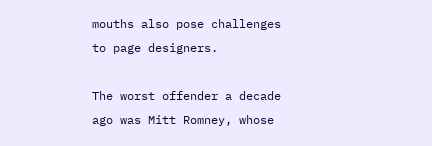mouths also pose challenges to page designers.

The worst offender a decade ago was Mitt Romney, whose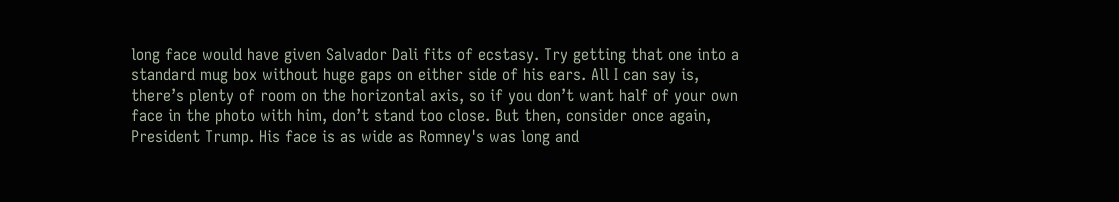long face would have given Salvador Dali fits of ecstasy. Try getting that one into a standard mug box without huge gaps on either side of his ears. All I can say is, there’s plenty of room on the horizontal axis, so if you don’t want half of your own face in the photo with him, don’t stand too close. But then, consider once again, President Trump. His face is as wide as Romney's was long and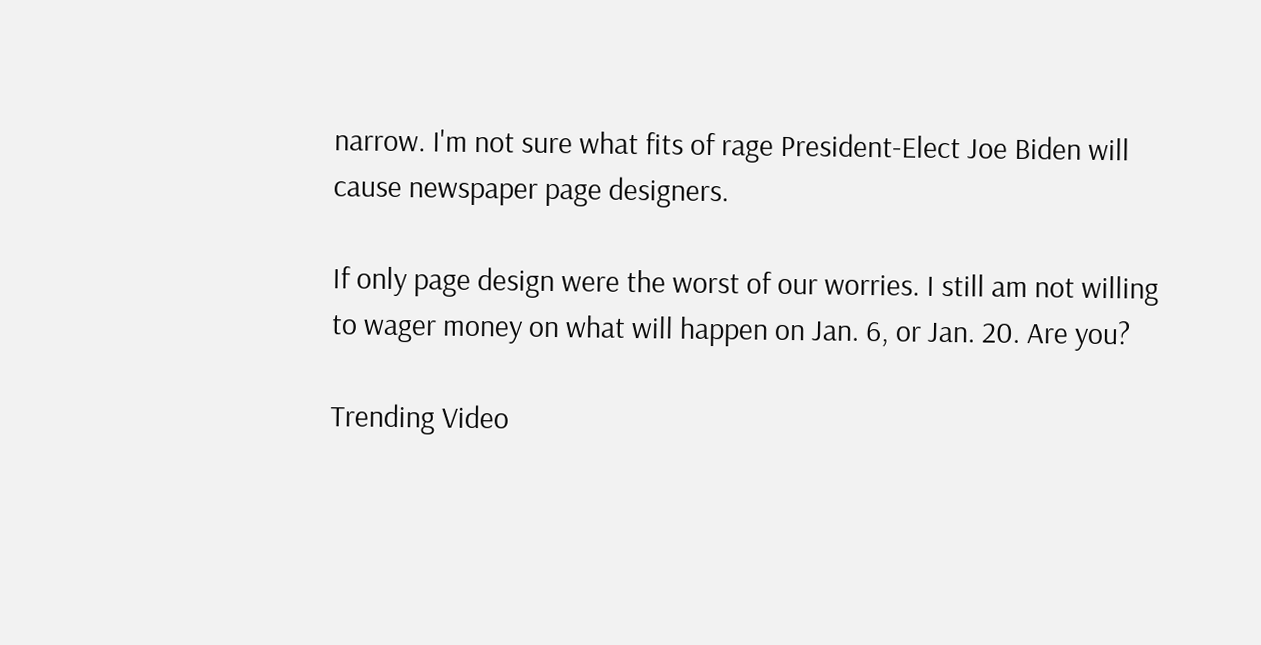narrow. I'm not sure what fits of rage President-Elect Joe Biden will cause newspaper page designers.

If only page design were the worst of our worries. I still am not willing to wager money on what will happen on Jan. 6, or Jan. 20. Are you?

Trending Video